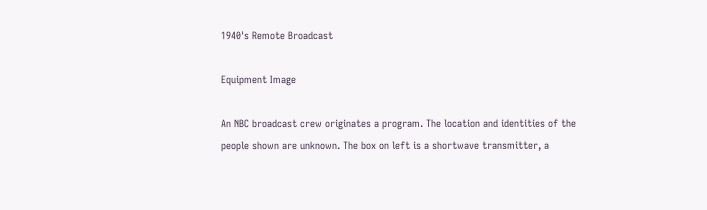1940's Remote Broadcast

Equipment Image

An NBC broadcast crew originates a program. The location and identities of the people shown are unknown. The box on left is a shortwave transmitter, a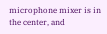microphone mixer is in the center, and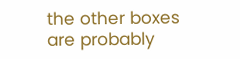the other boxes are probably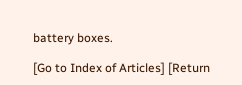battery boxes.

[Go to Index of Articles] [Return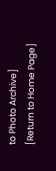to Photo Archive] [Return to Home Page]